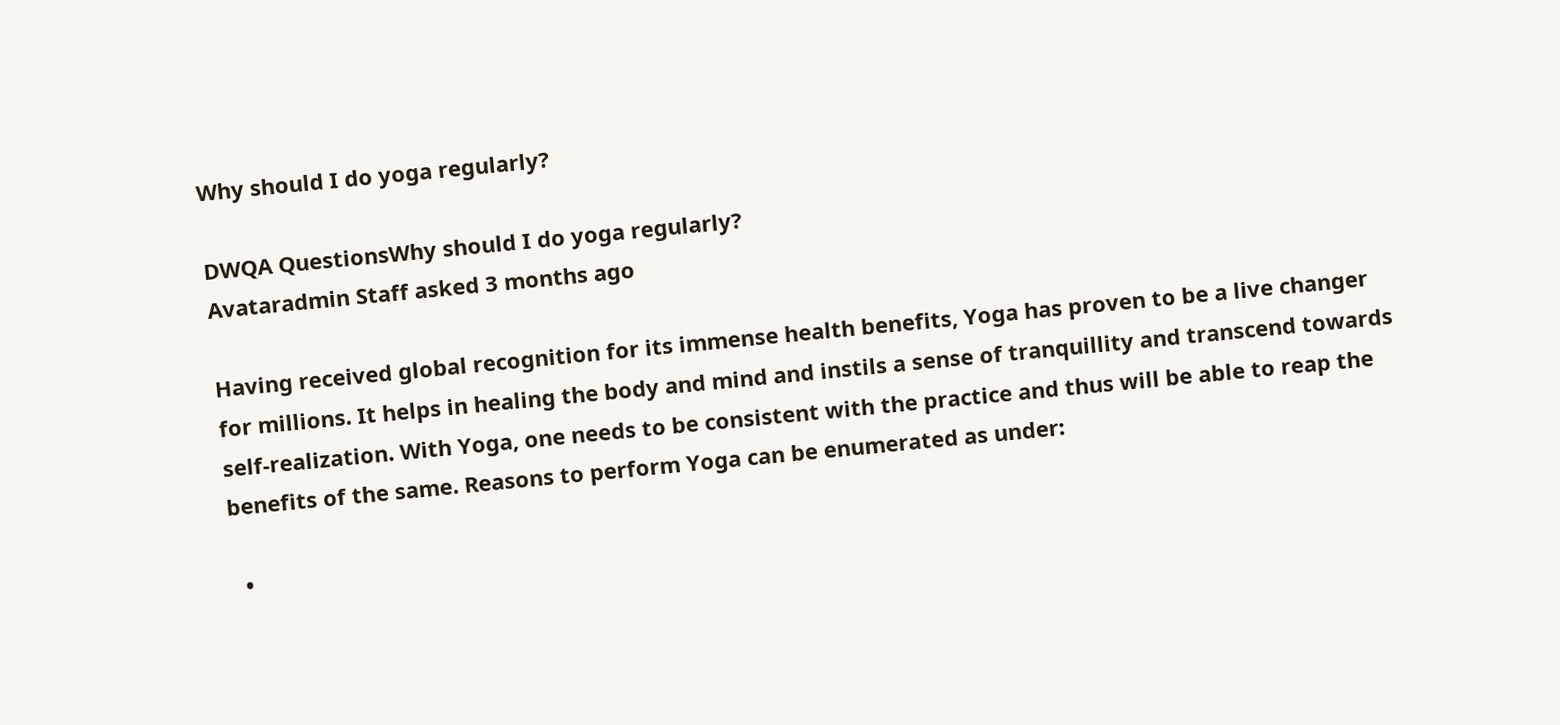Why should I do yoga regularly?

DWQA QuestionsWhy should I do yoga regularly?
Avataradmin Staff asked 3 months ago

Having received global recognition for its immense health benefits, Yoga has proven to be a live changer for millions. It helps in healing the body and mind and instils a sense of tranquillity and transcend towards self-realization. With Yoga, one needs to be consistent with the practice and thus will be able to reap the benefits of the same. Reasons to perform Yoga can be enumerated as under:

  •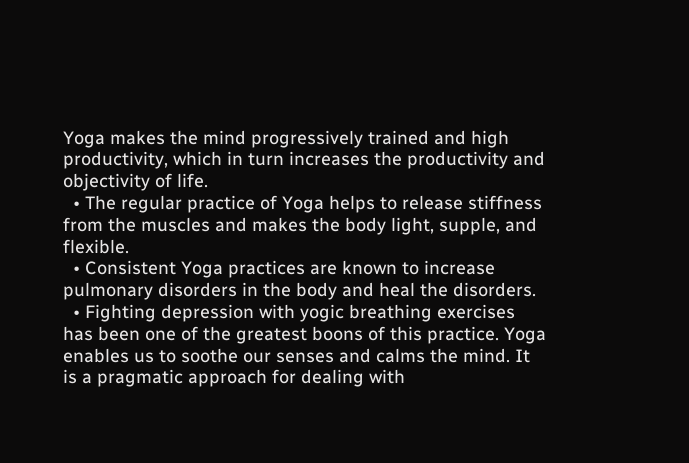Yoga makes the mind progressively trained and high productivity, which in turn increases the productivity and objectivity of life.
  • The regular practice of Yoga helps to release stiffness from the muscles and makes the body light, supple, and flexible.
  • Consistent Yoga practices are known to increase pulmonary disorders in the body and heal the disorders.
  • Fighting depression with yogic breathing exercises has been one of the greatest boons of this practice. Yoga enables us to soothe our senses and calms the mind. It is a pragmatic approach for dealing with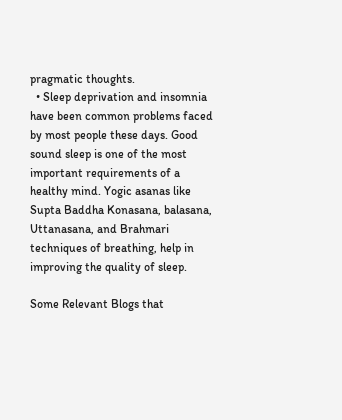pragmatic thoughts.
  • Sleep deprivation and insomnia have been common problems faced by most people these days. Good sound sleep is one of the most important requirements of a healthy mind. Yogic asanas like Supta Baddha Konasana, balasana, Uttanasana, and Brahmari techniques of breathing, help in improving the quality of sleep.

Some Relevant Blogs that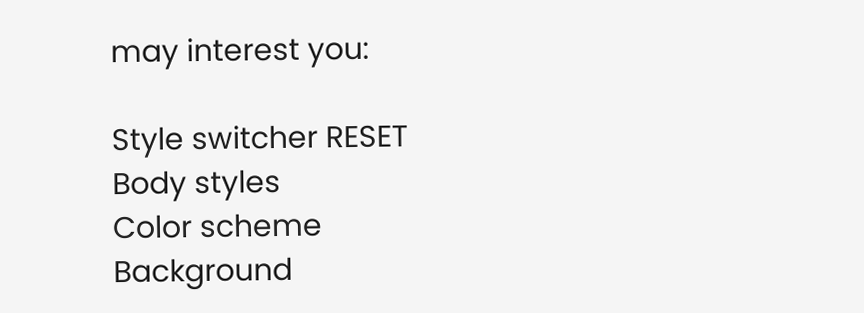may interest you:

Style switcher RESET
Body styles
Color scheme
Background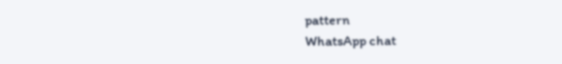pattern
WhatsApp chat